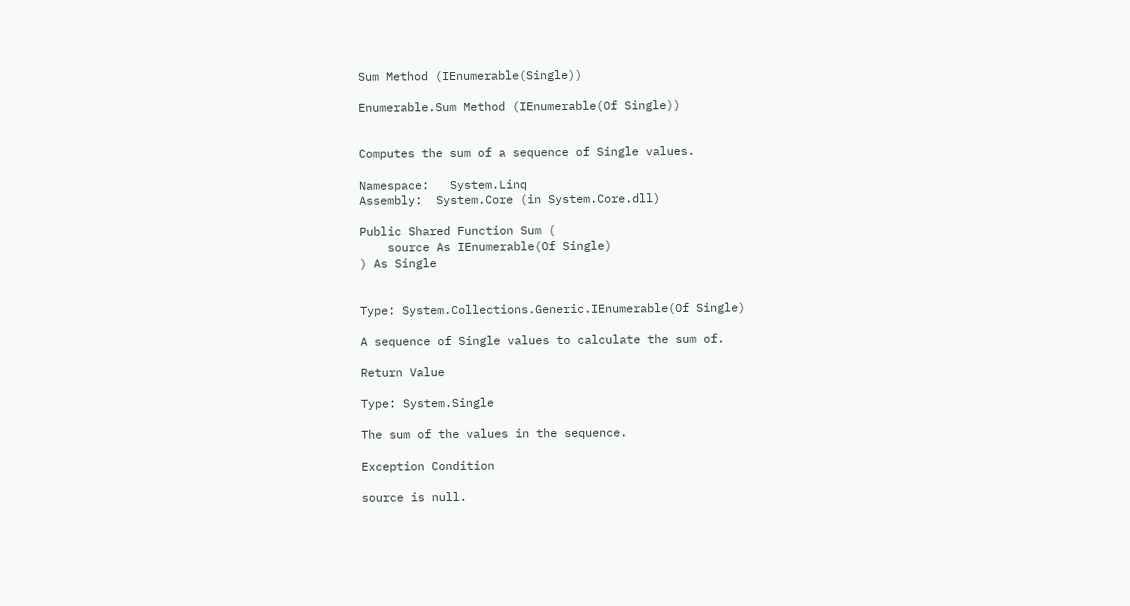Sum Method (IEnumerable(Single))

Enumerable.Sum Method (IEnumerable(Of Single))


Computes the sum of a sequence of Single values.

Namespace:   System.Linq
Assembly:  System.Core (in System.Core.dll)

Public Shared Function Sum (
    source As IEnumerable(Of Single)
) As Single


Type: System.Collections.Generic.IEnumerable(Of Single)

A sequence of Single values to calculate the sum of.

Return Value

Type: System.Single

The sum of the values in the sequence.

Exception Condition

source is null.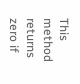This method returns zero if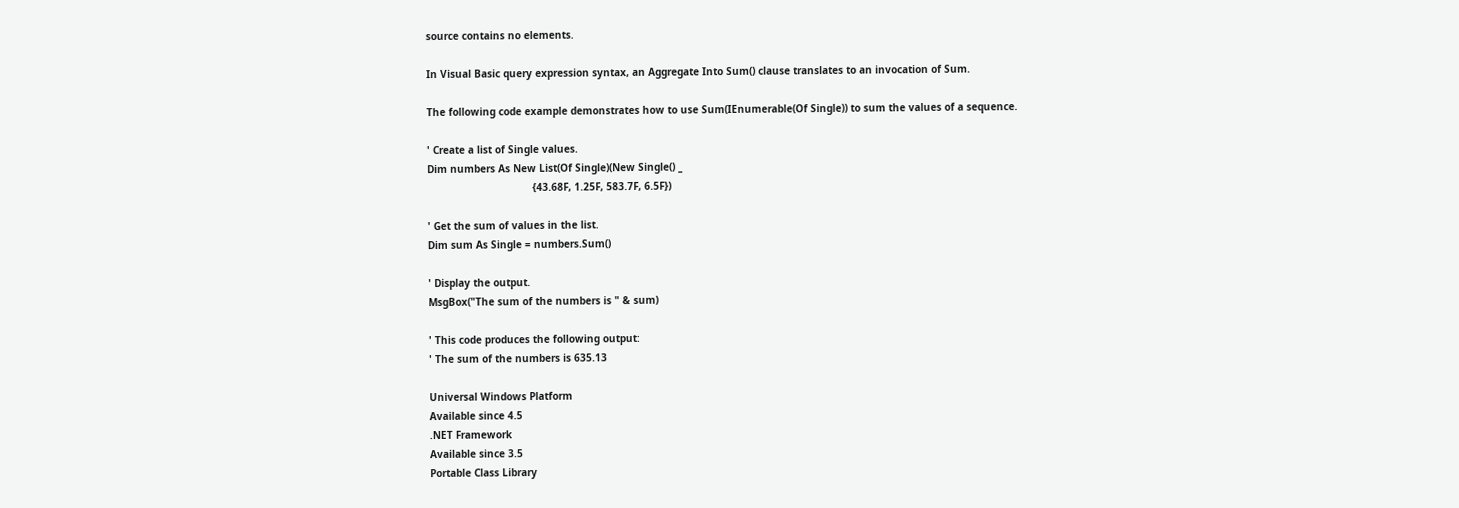source contains no elements.

In Visual Basic query expression syntax, an Aggregate Into Sum() clause translates to an invocation of Sum.

The following code example demonstrates how to use Sum(IEnumerable(Of Single)) to sum the values of a sequence.

' Create a list of Single values.
Dim numbers As New List(Of Single)(New Single() _
                                   {43.68F, 1.25F, 583.7F, 6.5F})

' Get the sum of values in the list.
Dim sum As Single = numbers.Sum()

' Display the output.
MsgBox("The sum of the numbers is " & sum)

' This code produces the following output:
' The sum of the numbers is 635.13

Universal Windows Platform
Available since 4.5
.NET Framework
Available since 3.5
Portable Class Library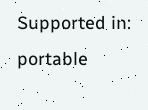Supported in: portable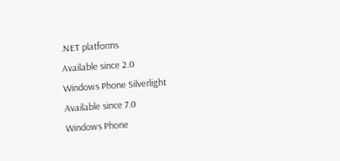.NET platforms
Available since 2.0
Windows Phone Silverlight
Available since 7.0
Windows Phone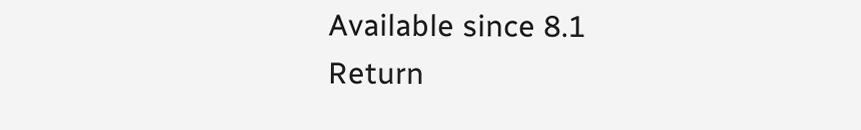Available since 8.1
Return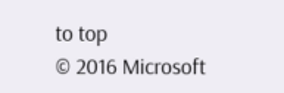to top
© 2016 Microsoft